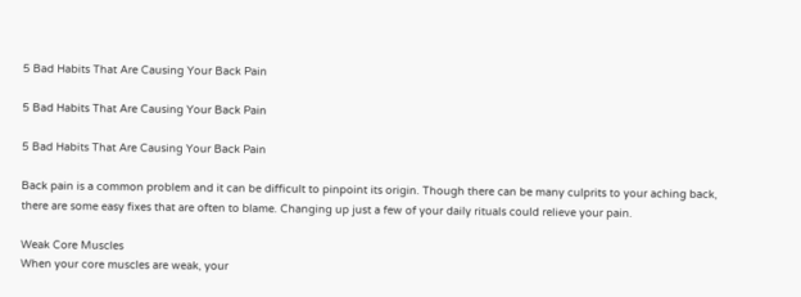5 Bad Habits That Are Causing Your Back Pain

5 Bad Habits That Are Causing Your Back Pain

5 Bad Habits That Are Causing Your Back Pain

Back pain is a common problem and it can be difficult to pinpoint its origin. Though there can be many culprits to your aching back, there are some easy fixes that are often to blame. Changing up just a few of your daily rituals could relieve your pain.

Weak Core Muscles
When your core muscles are weak, your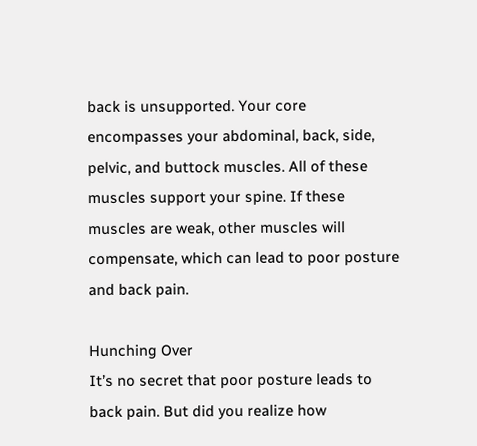back is unsupported. Your core encompasses your abdominal, back, side, pelvic, and buttock muscles. All of these muscles support your spine. If these muscles are weak, other muscles will compensate, which can lead to poor posture and back pain.

Hunching Over
It’s no secret that poor posture leads to back pain. But did you realize how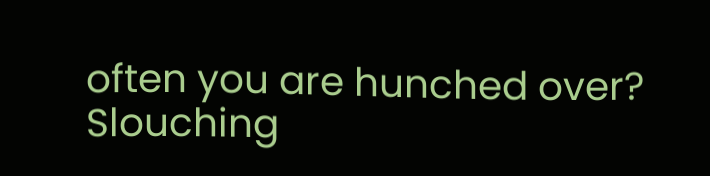often you are hunched over? Slouching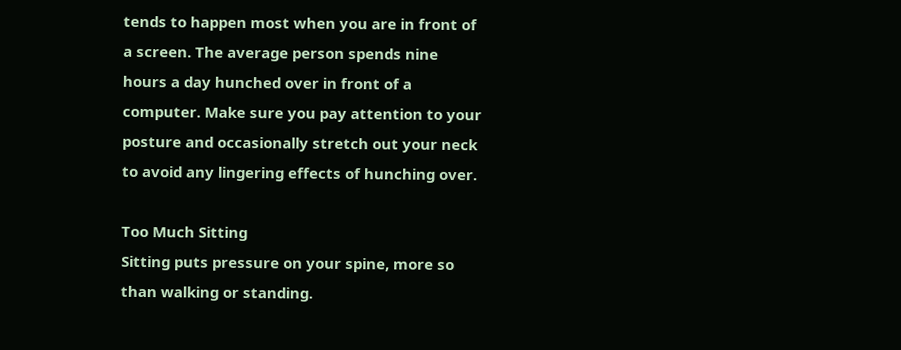tends to happen most when you are in front of a screen. The average person spends nine hours a day hunched over in front of a computer. Make sure you pay attention to your posture and occasionally stretch out your neck to avoid any lingering effects of hunching over.

Too Much Sitting
Sitting puts pressure on your spine, more so than walking or standing.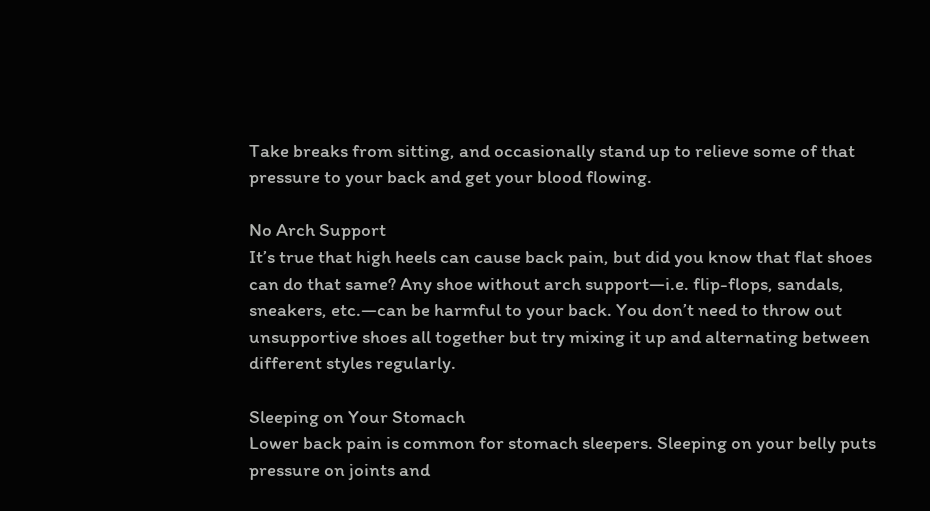Take breaks from sitting, and occasionally stand up to relieve some of that pressure to your back and get your blood flowing.

No Arch Support
It’s true that high heels can cause back pain, but did you know that flat shoes can do that same? Any shoe without arch support—i.e. flip-flops, sandals, sneakers, etc.—can be harmful to your back. You don’t need to throw out unsupportive shoes all together but try mixing it up and alternating between different styles regularly.

Sleeping on Your Stomach
Lower back pain is common for stomach sleepers. Sleeping on your belly puts pressure on joints and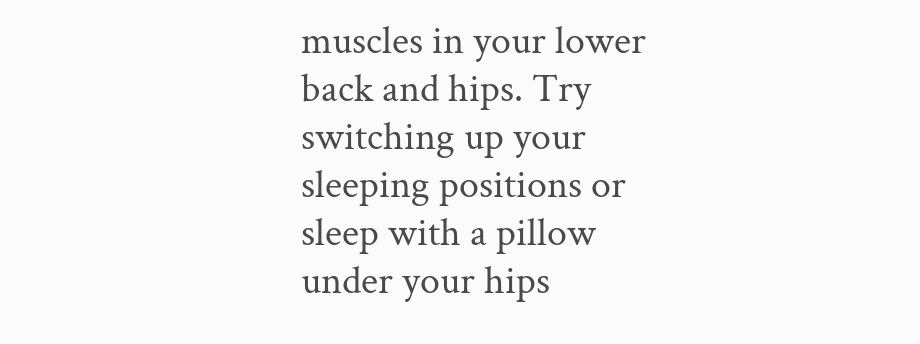muscles in your lower back and hips. Try switching up your sleeping positions or sleep with a pillow under your hips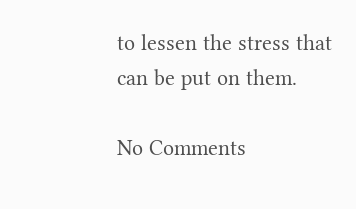to lessen the stress that can be put on them.

No Comments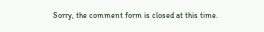Sorry, the comment form is closed at this time.